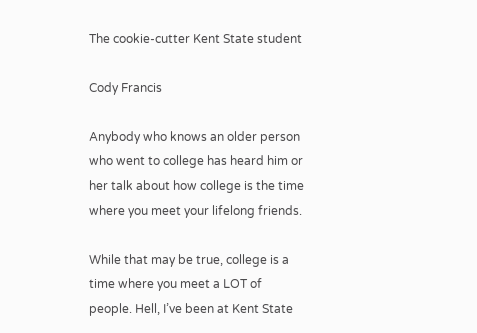The cookie-cutter Kent State student

Cody Francis

Anybody who knows an older person who went to college has heard him or her talk about how college is the time where you meet your lifelong friends.

While that may be true, college is a time where you meet a LOT of people. Hell, I’ve been at Kent State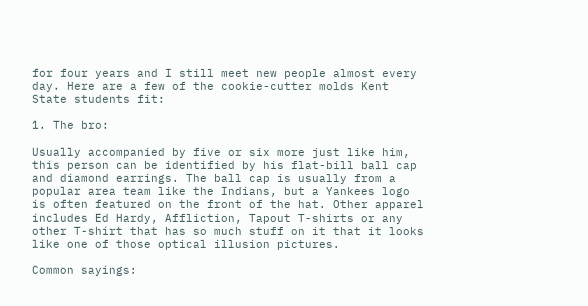for four years and I still meet new people almost every day. Here are a few of the cookie-cutter molds Kent State students fit:

1. The bro:

Usually accompanied by five or six more just like him, this person can be identified by his flat-bill ball cap and diamond earrings. The ball cap is usually from a popular area team like the Indians, but a Yankees logo is often featured on the front of the hat. Other apparel includes Ed Hardy, Affliction, Tapout T-shirts or any other T-shirt that has so much stuff on it that it looks like one of those optical illusion pictures.

Common sayings: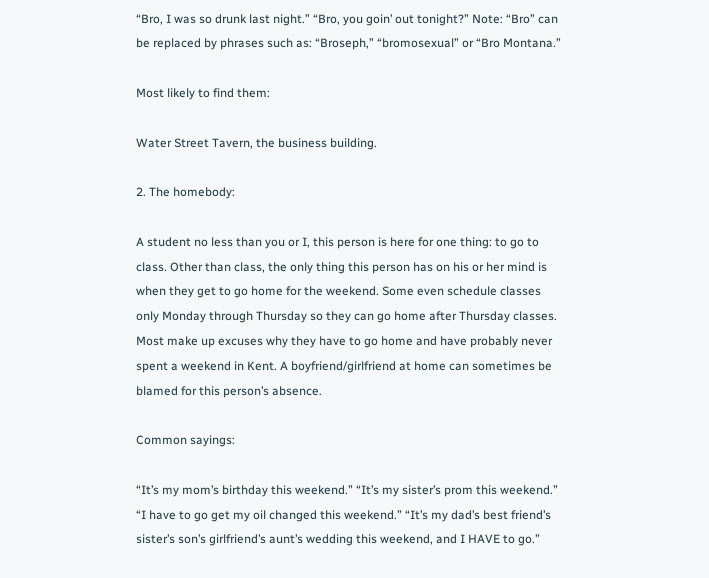“Bro, I was so drunk last night.” “Bro, you goin’ out tonight?” Note: “Bro” can be replaced by phrases such as: “Broseph,” “bromosexual” or “Bro Montana.”

Most likely to find them:

Water Street Tavern, the business building.

2. The homebody:

A student no less than you or I, this person is here for one thing: to go to class. Other than class, the only thing this person has on his or her mind is when they get to go home for the weekend. Some even schedule classes only Monday through Thursday so they can go home after Thursday classes. Most make up excuses why they have to go home and have probably never spent a weekend in Kent. A boyfriend/girlfriend at home can sometimes be blamed for this person’s absence.

Common sayings:

“It’s my mom’s birthday this weekend.” “It’s my sister’s prom this weekend.” “I have to go get my oil changed this weekend.” “It’s my dad’s best friend’s sister’s son’s girlfriend’s aunt’s wedding this weekend, and I HAVE to go.”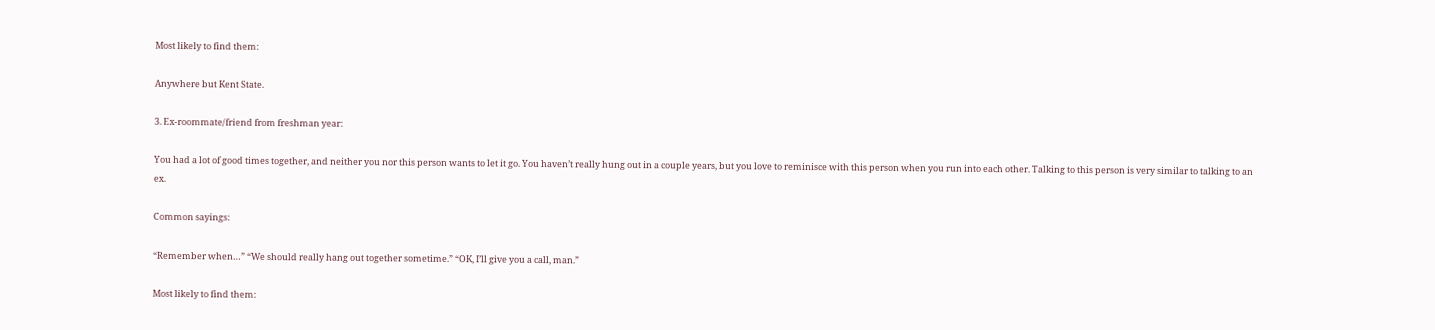Most likely to find them:

Anywhere but Kent State.

3. Ex-roommate/friend from freshman year:

You had a lot of good times together, and neither you nor this person wants to let it go. You haven’t really hung out in a couple years, but you love to reminisce with this person when you run into each other. Talking to this person is very similar to talking to an ex.

Common sayings:

“Remember when…” “We should really hang out together sometime.” “OK, I’ll give you a call, man.”

Most likely to find them: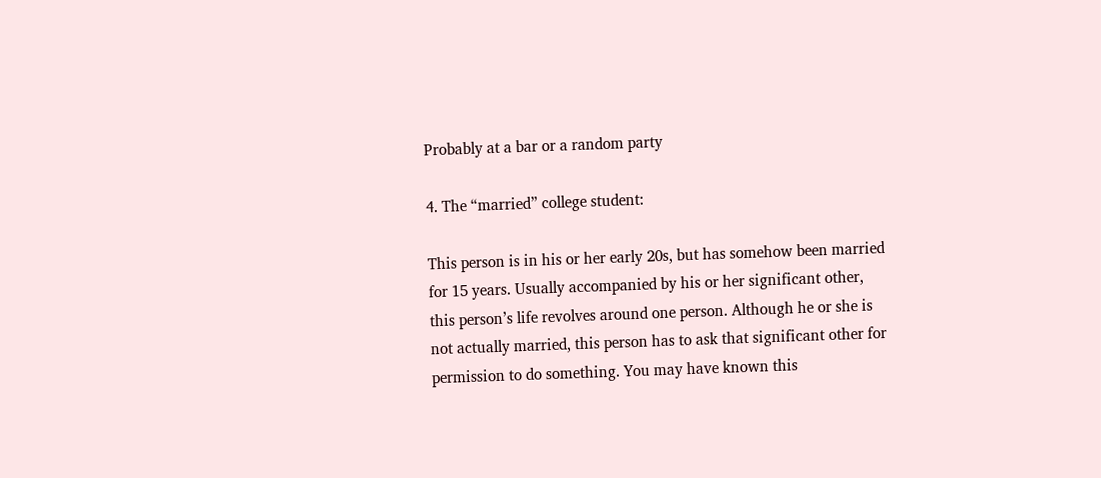Probably at a bar or a random party

4. The “married” college student:

This person is in his or her early 20s, but has somehow been married for 15 years. Usually accompanied by his or her significant other, this person’s life revolves around one person. Although he or she is not actually married, this person has to ask that significant other for permission to do something. You may have known this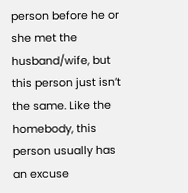person before he or she met the husband/wife, but this person just isn’t the same. Like the homebody, this person usually has an excuse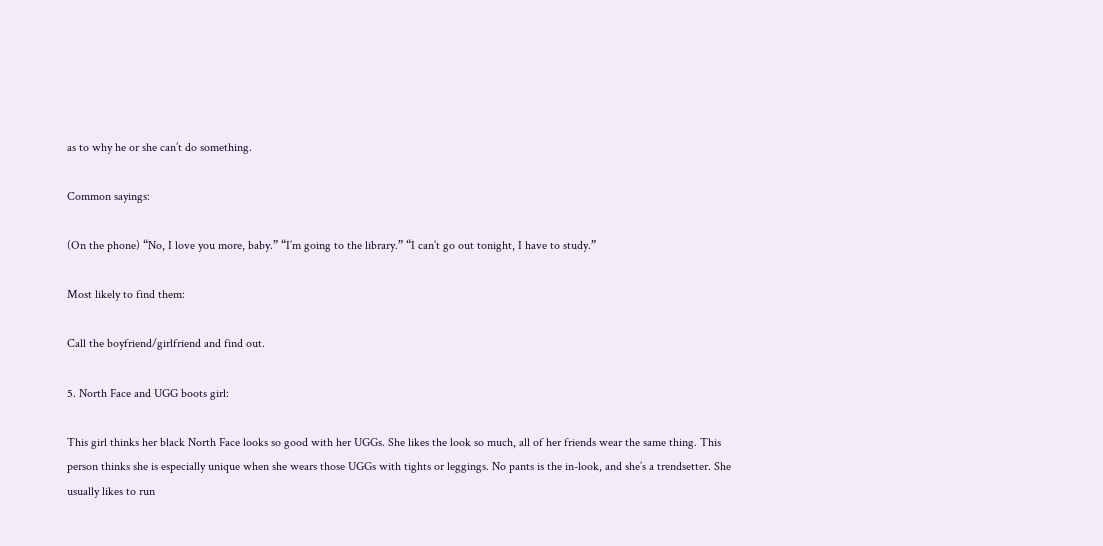as to why he or she can’t do something.

Common sayings:

(On the phone) “No, I love you more, baby.” “I’m going to the library.” “I can’t go out tonight, I have to study.”

Most likely to find them:

Call the boyfriend/girlfriend and find out.

5. North Face and UGG boots girl:

This girl thinks her black North Face looks so good with her UGGs. She likes the look so much, all of her friends wear the same thing. This person thinks she is especially unique when she wears those UGGs with tights or leggings. No pants is the in-look, and she’s a trendsetter. She usually likes to run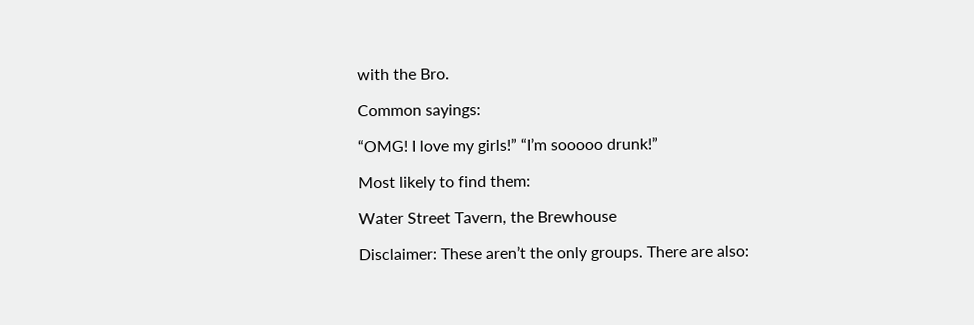with the Bro.

Common sayings:

“OMG! I love my girls!” “I’m sooooo drunk!”

Most likely to find them:

Water Street Tavern, the Brewhouse

Disclaimer: These aren’t the only groups. There are also: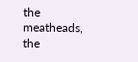the meatheads, the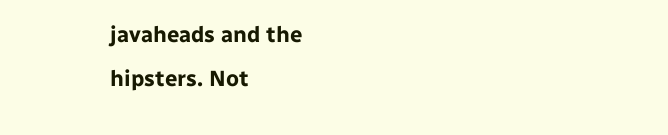javaheads and the hipsters. Not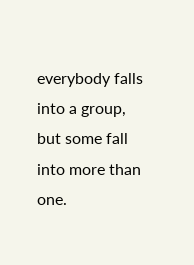everybody falls into a group, but some fall into more than one.